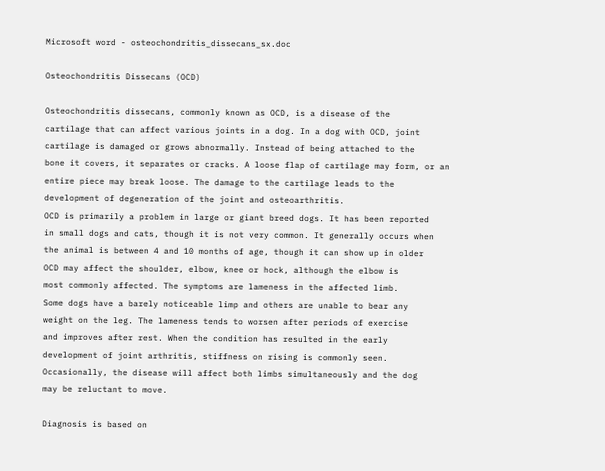Microsoft word - osteochondritis_dissecans_sx.doc

Osteochondritis Dissecans (OCD)

Osteochondritis dissecans, commonly known as OCD, is a disease of the
cartilage that can affect various joints in a dog. In a dog with OCD, joint
cartilage is damaged or grows abnormally. Instead of being attached to the
bone it covers, it separates or cracks. A loose flap of cartilage may form, or an
entire piece may break loose. The damage to the cartilage leads to the
development of degeneration of the joint and osteoarthritis.
OCD is primarily a problem in large or giant breed dogs. It has been reported
in small dogs and cats, though it is not very common. It generally occurs when
the animal is between 4 and 10 months of age, though it can show up in older
OCD may affect the shoulder, elbow, knee or hock, although the elbow is
most commonly affected. The symptoms are lameness in the affected limb.
Some dogs have a barely noticeable limp and others are unable to bear any
weight on the leg. The lameness tends to worsen after periods of exercise
and improves after rest. When the condition has resulted in the early
development of joint arthritis, stiffness on rising is commonly seen.
Occasionally, the disease will affect both limbs simultaneously and the dog
may be reluctant to move.

Diagnosis is based on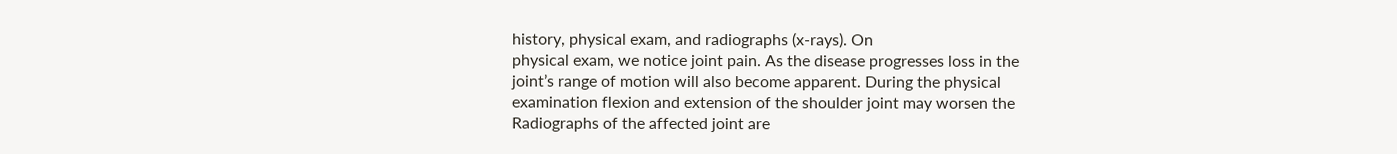history, physical exam, and radiographs (x-rays). On
physical exam, we notice joint pain. As the disease progresses loss in the
joint’s range of motion will also become apparent. During the physical
examination flexion and extension of the shoulder joint may worsen the
Radiographs of the affected joint are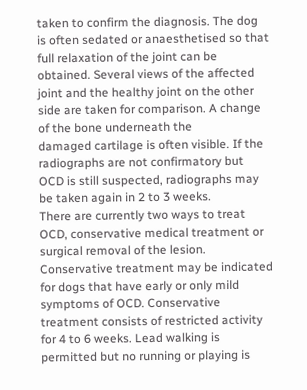taken to confirm the diagnosis. The dog
is often sedated or anaesthetised so that full relaxation of the joint can be
obtained. Several views of the affected joint and the healthy joint on the other
side are taken for comparison. A change of the bone underneath the
damaged cartilage is often visible. If the radiographs are not confirmatory but
OCD is still suspected, radiographs may be taken again in 2 to 3 weeks.
There are currently two ways to treat OCD, conservative medical treatment or surgical removal of the lesion. Conservative treatment may be indicated for dogs that have early or only mild symptoms of OCD. Conservative treatment consists of restricted activity for 4 to 6 weeks. Lead walking is permitted but no running or playing is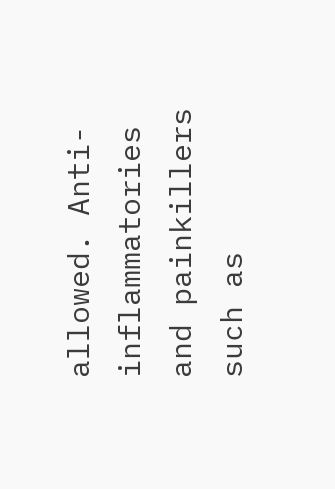allowed. Anti-inflammatories and painkillers such as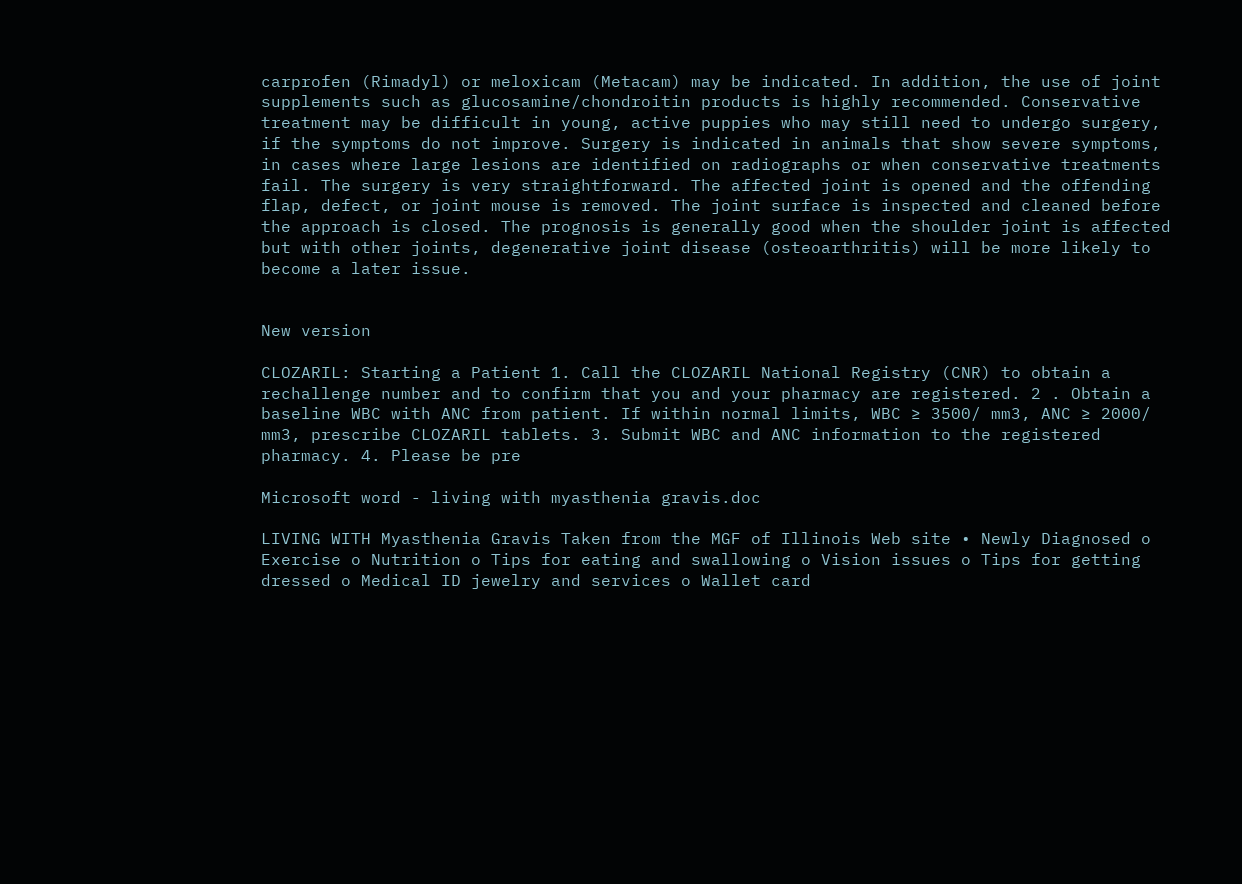carprofen (Rimadyl) or meloxicam (Metacam) may be indicated. In addition, the use of joint supplements such as glucosamine/chondroitin products is highly recommended. Conservative treatment may be difficult in young, active puppies who may still need to undergo surgery, if the symptoms do not improve. Surgery is indicated in animals that show severe symptoms, in cases where large lesions are identified on radiographs or when conservative treatments fail. The surgery is very straightforward. The affected joint is opened and the offending flap, defect, or joint mouse is removed. The joint surface is inspected and cleaned before the approach is closed. The prognosis is generally good when the shoulder joint is affected but with other joints, degenerative joint disease (osteoarthritis) will be more likely to become a later issue.


New version

CLOZARIL: Starting a Patient 1. Call the CLOZARIL National Registry (CNR) to obtain a rechallenge number and to confirm that you and your pharmacy are registered. 2 . Obtain a baseline WBC with ANC from patient. If within normal limits, WBC ≥ 3500/ mm3, ANC ≥ 2000/ mm3, prescribe CLOZARIL tablets. 3. Submit WBC and ANC information to the registered pharmacy. 4. Please be pre

Microsoft word - living with myasthenia gravis.doc

LIVING WITH Myasthenia Gravis Taken from the MGF of Illinois Web site • Newly Diagnosed o Exercise o Nutrition o Tips for eating and swallowing o Vision issues o Tips for getting dressed o Medical ID jewelry and services o Wallet card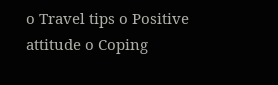o Travel tips o Positive attitude o Coping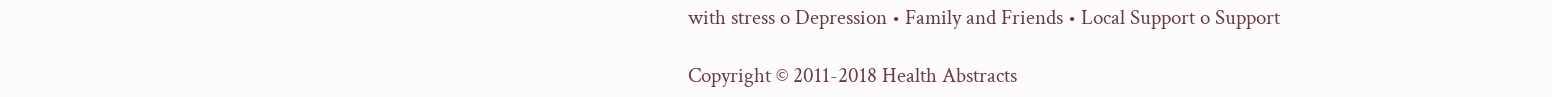with stress o Depression • Family and Friends • Local Support o Support

Copyright © 2011-2018 Health Abstracts